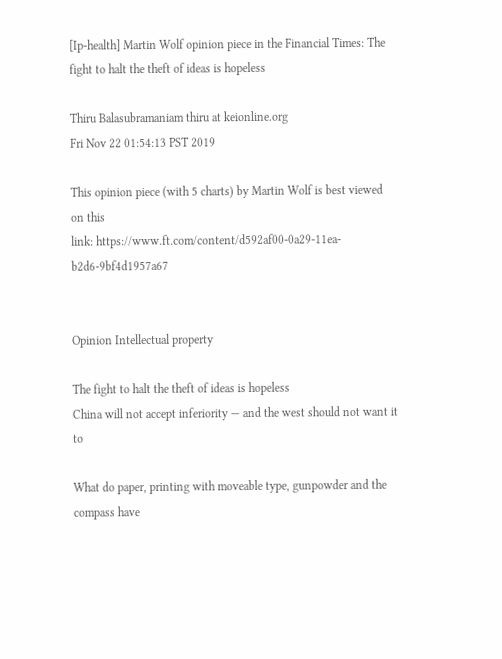[Ip-health] Martin Wolf opinion piece in the Financial Times: The fight to halt the theft of ideas is hopeless

Thiru Balasubramaniam thiru at keionline.org
Fri Nov 22 01:54:13 PST 2019

This opinion piece (with 5 charts) by Martin Wolf is best viewed on this
link: https://www.ft.com/content/d592af00-0a29-11ea-b2d6-9bf4d1957a67


Opinion Intellectual property

The fight to halt the theft of ideas is hopeless
China will not accept inferiority — and the west should not want it to

What do paper, printing with moveable type, gunpowder and the compass have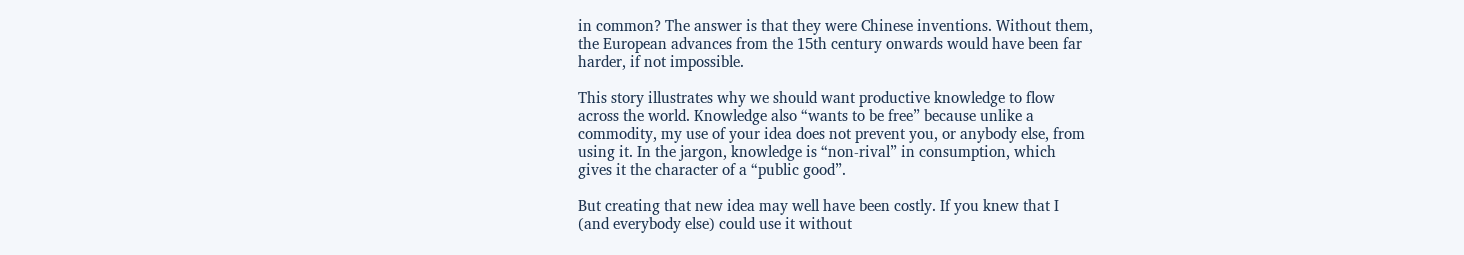in common? The answer is that they were Chinese inventions. Without them,
the European advances from the 15th century onwards would have been far
harder, if not impossible.

This story illustrates why we should want productive knowledge to flow
across the world. Knowledge also “wants to be free” because unlike a
commodity, my use of your idea does not prevent you, or anybody else, from
using it. In the jargon, knowledge is “non-rival” in consumption, which
gives it the character of a “public good”.

But creating that new idea may well have been costly. If you knew that I
(and everybody else) could use it without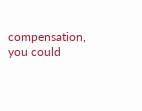compensation, you could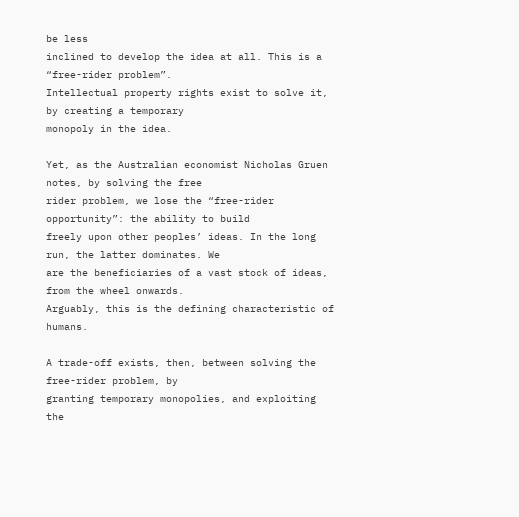be less
inclined to develop the idea at all. This is a “free-rider problem”.
Intellectual property rights exist to solve it, by creating a temporary
monopoly in the idea.

Yet, as the Australian economist Nicholas Gruen notes, by solving the free
rider problem, we lose the “free-rider opportunity”: the ability to build
freely upon other peoples’ ideas. In the long run, the latter dominates. We
are the beneficiaries of a vast stock of ideas, from the wheel onwards.
Arguably, this is the defining characteristic of humans.

A trade-off exists, then, between solving the free-rider problem, by
granting temporary monopolies, and exploiting the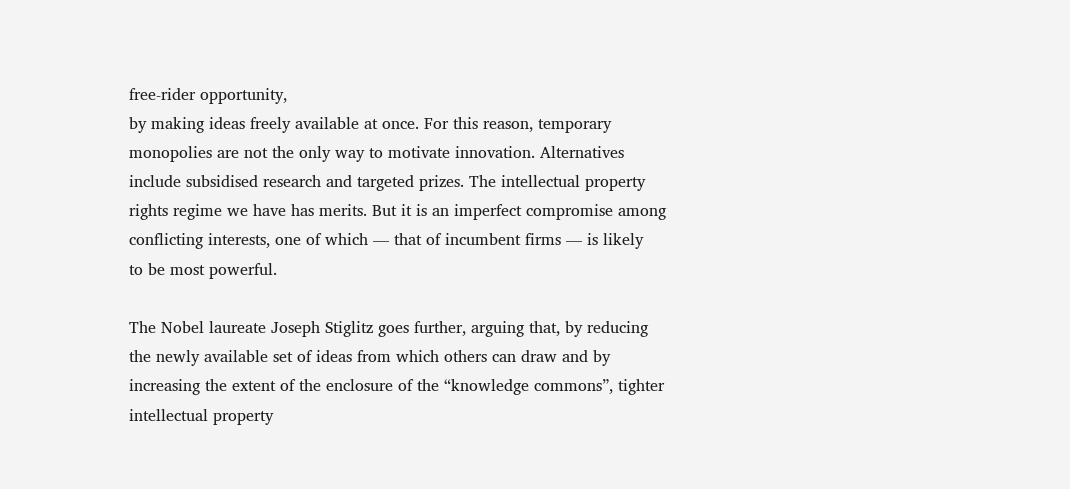free-rider opportunity,
by making ideas freely available at once. For this reason, temporary
monopolies are not the only way to motivate innovation. Alternatives
include subsidised research and targeted prizes. The intellectual property
rights regime we have has merits. But it is an imperfect compromise among
conflicting interests, one of which — that of incumbent firms — is likely
to be most powerful.

The Nobel laureate Joseph Stiglitz goes further, arguing that, by reducing
the newly available set of ideas from which others can draw and by
increasing the extent of the enclosure of the “knowledge commons”, tighter
intellectual property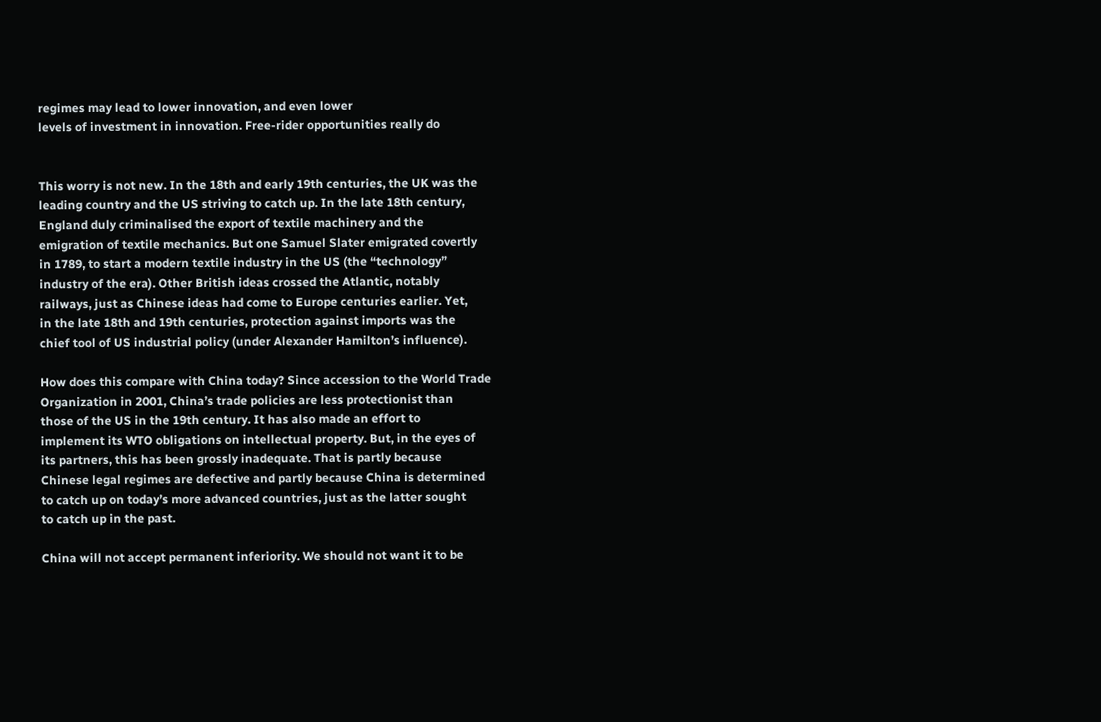regimes may lead to lower innovation, and even lower
levels of investment in innovation. Free-rider opportunities really do


This worry is not new. In the 18th and early 19th centuries, the UK was the
leading country and the US striving to catch up. In the late 18th century,
England duly criminalised the export of textile machinery and the
emigration of textile mechanics. But one Samuel Slater emigrated covertly
in 1789, to start a modern textile industry in the US (the “technology”
industry of the era). Other British ideas crossed the Atlantic, notably
railways, just as Chinese ideas had come to Europe centuries earlier. Yet,
in the late 18th and 19th centuries, protection against imports was the
chief tool of US industrial policy (under Alexander Hamilton’s influence).

How does this compare with China today? Since accession to the World Trade
Organization in 2001, China’s trade policies are less protectionist than
those of the US in the 19th century. It has also made an effort to
implement its WTO obligations on intellectual property. But, in the eyes of
its partners, this has been grossly inadequate. That is partly because
Chinese legal regimes are defective and partly because China is determined
to catch up on today’s more advanced countries, just as the latter sought
to catch up in the past.

China will not accept permanent inferiority. We should not want it to be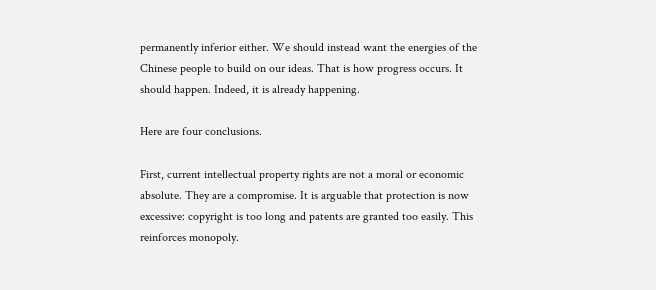permanently inferior either. We should instead want the energies of the
Chinese people to build on our ideas. That is how progress occurs. It
should happen. Indeed, it is already happening.

Here are four conclusions.

First, current intellectual property rights are not a moral or economic
absolute. They are a compromise. It is arguable that protection is now
excessive: copyright is too long and patents are granted too easily. This
reinforces monopoly.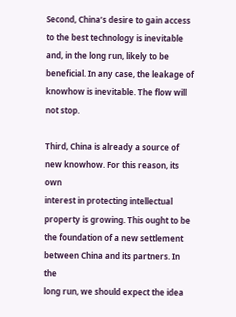Second, China’s desire to gain access to the best technology is inevitable
and, in the long run, likely to be beneficial. In any case, the leakage of
knowhow is inevitable. The flow will not stop.

Third, China is already a source of new knowhow. For this reason, its own
interest in protecting intellectual property is growing. This ought to be
the foundation of a new settlement between China and its partners. In the
long run, we should expect the idea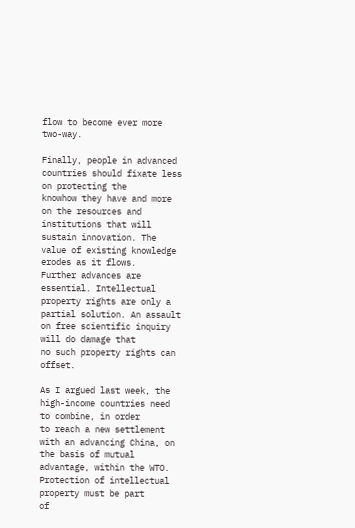flow to become ever more two-way.

Finally, people in advanced countries should fixate less on protecting the
knowhow they have and more on the resources and institutions that will
sustain innovation. The value of existing knowledge erodes as it flows.
Further advances are essential. Intellectual property rights are only a
partial solution. An assault on free scientific inquiry will do damage that
no such property rights can offset.

As I argued last week, the high-income countries need to combine, in order
to reach a new settlement with an advancing China, on the basis of mutual
advantage, within the WTO. Protection of intellectual property must be part
of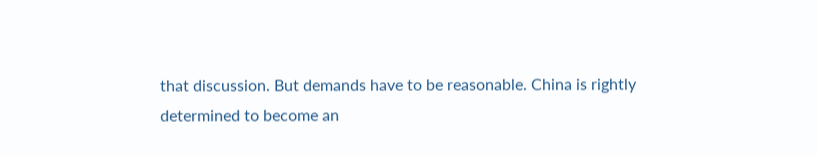that discussion. But demands have to be reasonable. China is rightly
determined to become an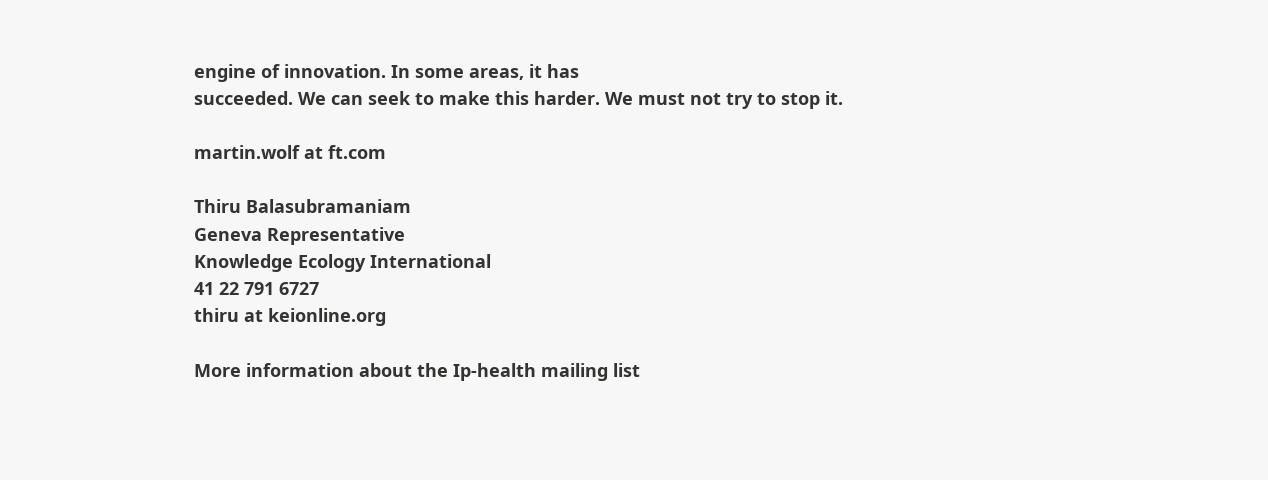engine of innovation. In some areas, it has
succeeded. We can seek to make this harder. We must not try to stop it.

martin.wolf at ft.com

Thiru Balasubramaniam
Geneva Representative
Knowledge Ecology International
41 22 791 6727
thiru at keionline.org

More information about the Ip-health mailing list